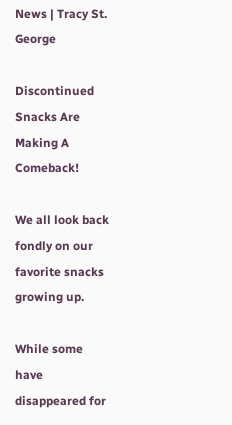News | Tracy St. George

Discontinued Snacks Are Making A Comeback!

We all look back fondly on our favorite snacks growing up.

While some have disappeared for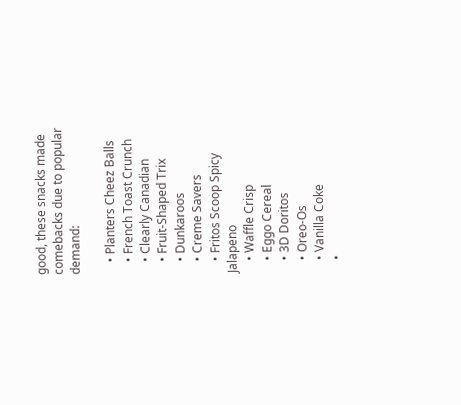good, these snacks made comebacks due to popular demand:

    • Planters Cheez Balls
    • French Toast Crunch
    • Clearly Canadian
    • Fruit-Shaped Trix
    • Dunkaroos
    • Creme Savers
    • Fritos Scoop Spicy Jalapeno
    • Waffle Crisp
    • Eggo Cereal
    • 3D Doritos
    • Oreo-Os
    • Vanilla Coke
    •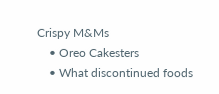Crispy M&Ms
    • Oreo Cakesters
    • What discontinued foods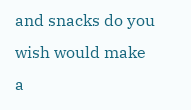and snacks do you wish would make a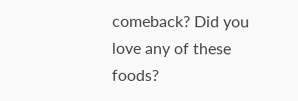comeback? Did you love any of these foods?